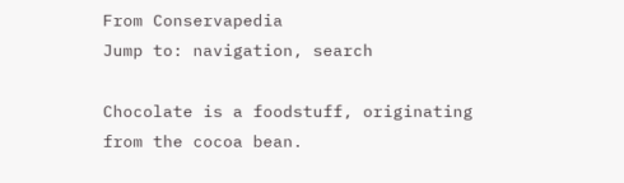From Conservapedia
Jump to: navigation, search

Chocolate is a foodstuff, originating from the cocoa bean.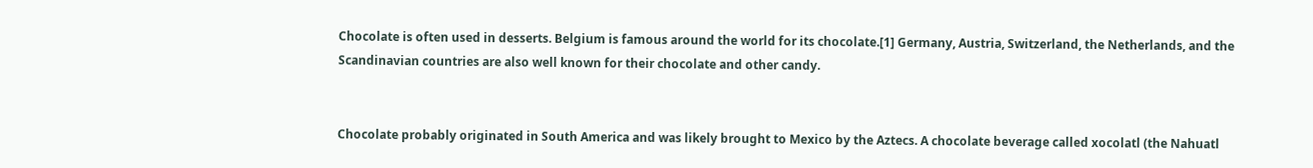Chocolate is often used in desserts. Belgium is famous around the world for its chocolate.[1] Germany, Austria, Switzerland, the Netherlands, and the Scandinavian countries are also well known for their chocolate and other candy.


Chocolate probably originated in South America and was likely brought to Mexico by the Aztecs. A chocolate beverage called xocolatl (the Nahuatl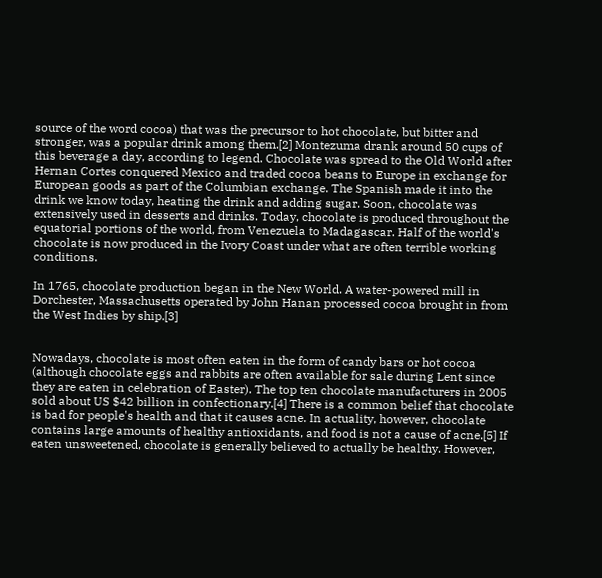source of the word cocoa) that was the precursor to hot chocolate, but bitter and stronger, was a popular drink among them.[2] Montezuma drank around 50 cups of this beverage a day, according to legend. Chocolate was spread to the Old World after Hernan Cortes conquered Mexico and traded cocoa beans to Europe in exchange for European goods as part of the Columbian exchange. The Spanish made it into the drink we know today, heating the drink and adding sugar. Soon, chocolate was extensively used in desserts and drinks. Today, chocolate is produced throughout the equatorial portions of the world, from Venezuela to Madagascar. Half of the world's chocolate is now produced in the Ivory Coast under what are often terrible working conditions.

In 1765, chocolate production began in the New World. A water-powered mill in Dorchester, Massachusetts operated by John Hanan processed cocoa brought in from the West Indies by ship.[3]


Nowadays, chocolate is most often eaten in the form of candy bars or hot cocoa (although chocolate eggs and rabbits are often available for sale during Lent since they are eaten in celebration of Easter). The top ten chocolate manufacturers in 2005 sold about US $42 billion in confectionary.[4] There is a common belief that chocolate is bad for people's health and that it causes acne. In actuality, however, chocolate contains large amounts of healthy antioxidants, and food is not a cause of acne.[5] If eaten unsweetened, chocolate is generally believed to actually be healthy. However,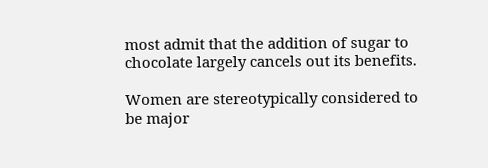most admit that the addition of sugar to chocolate largely cancels out its benefits.

Women are stereotypically considered to be major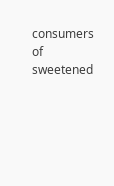consumers of sweetened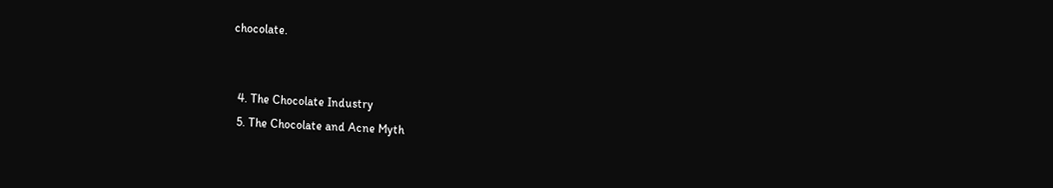chocolate.


  4. The Chocolate Industry
  5. The Chocolate and Acne Myth